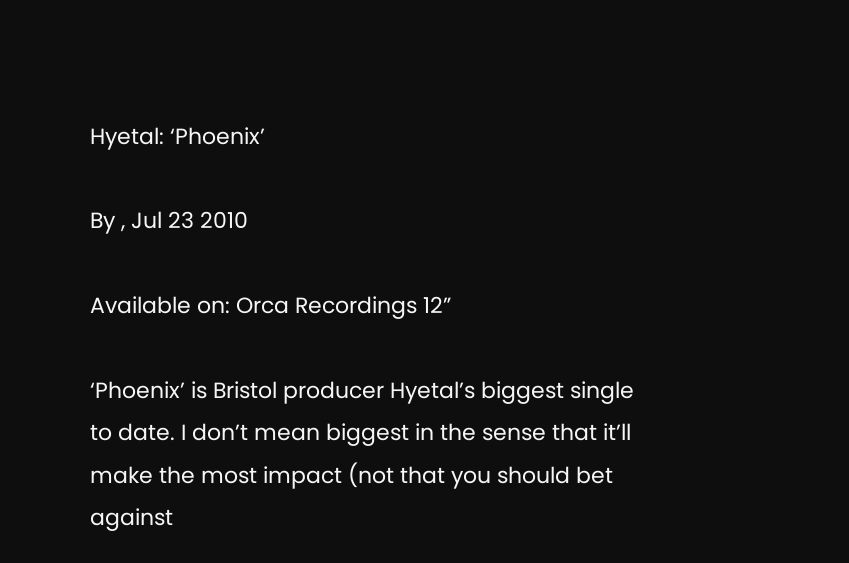Hyetal: ‘Phoenix’

By , Jul 23 2010

Available on: Orca Recordings 12”

‘Phoenix’ is Bristol producer Hyetal’s biggest single to date. I don’t mean biggest in the sense that it’ll make the most impact (not that you should bet against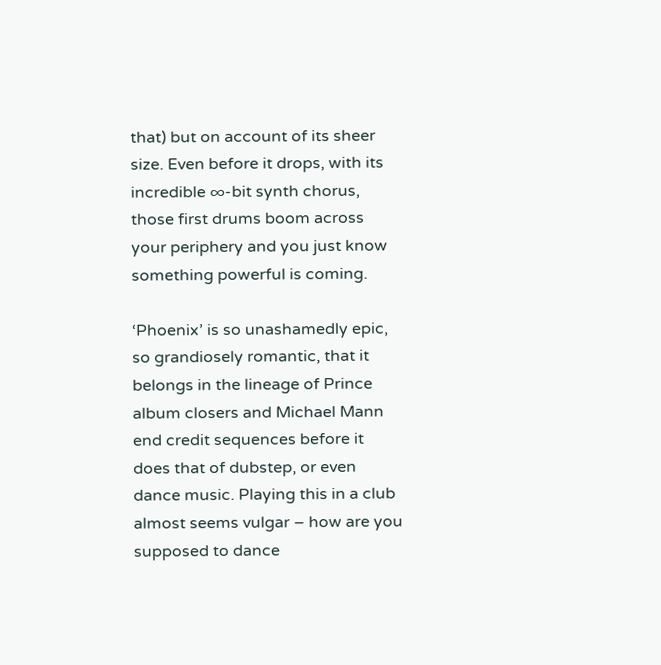that) but on account of its sheer size. Even before it drops, with its incredible ∞-bit synth chorus, those first drums boom across your periphery and you just know something powerful is coming.

‘Phoenix’ is so unashamedly epic, so grandiosely romantic, that it belongs in the lineage of Prince album closers and Michael Mann end credit sequences before it does that of dubstep, or even dance music. Playing this in a club almost seems vulgar – how are you supposed to dance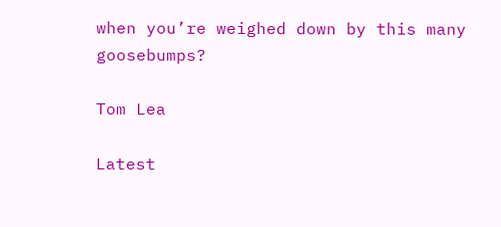when you’re weighed down by this many goosebumps?

Tom Lea

Latest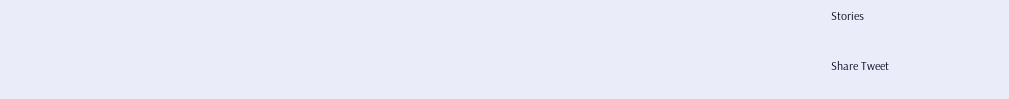Stories


Share Tweet